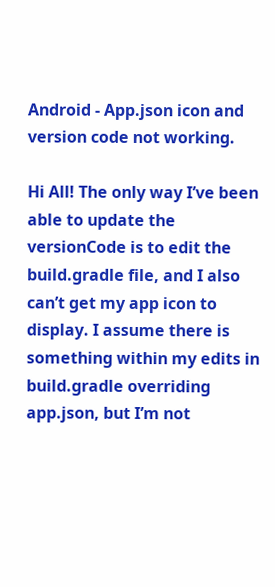Android - App.json icon and version code not working.

Hi All! The only way I’ve been able to update the versionCode is to edit the build.gradle file, and I also can’t get my app icon to display. I assume there is something within my edits in build.gradle overriding app.json, but I’m not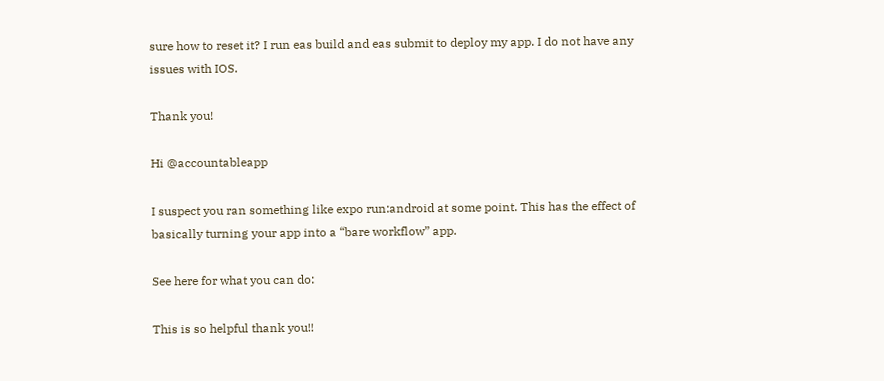sure how to reset it? I run eas build and eas submit to deploy my app. I do not have any issues with IOS.

Thank you!

Hi @accountableapp

I suspect you ran something like expo run:android at some point. This has the effect of basically turning your app into a “bare workflow” app.

See here for what you can do:

This is so helpful thank you!!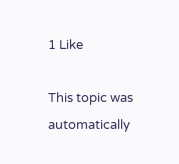1 Like

This topic was automatically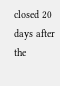closed 20 days after the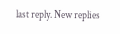last reply. New replies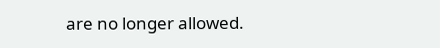are no longer allowed.